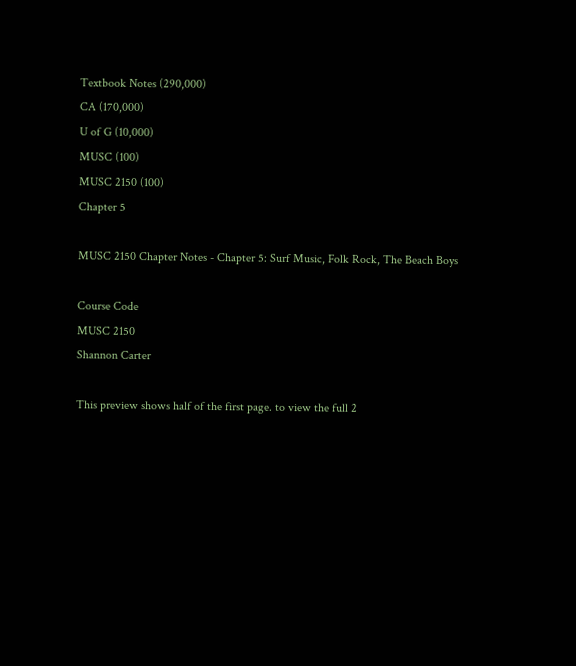Textbook Notes (290,000)
CA (170,000)
U of G (10,000)
MUSC (100)
MUSC 2150 (100)
Chapter 5

MUSC 2150 Chapter Notes - Chapter 5: Surf Music, Folk Rock, The Beach Boys

Course Code
MUSC 2150
Shannon Carter

This preview shows half of the first page. to view the full 2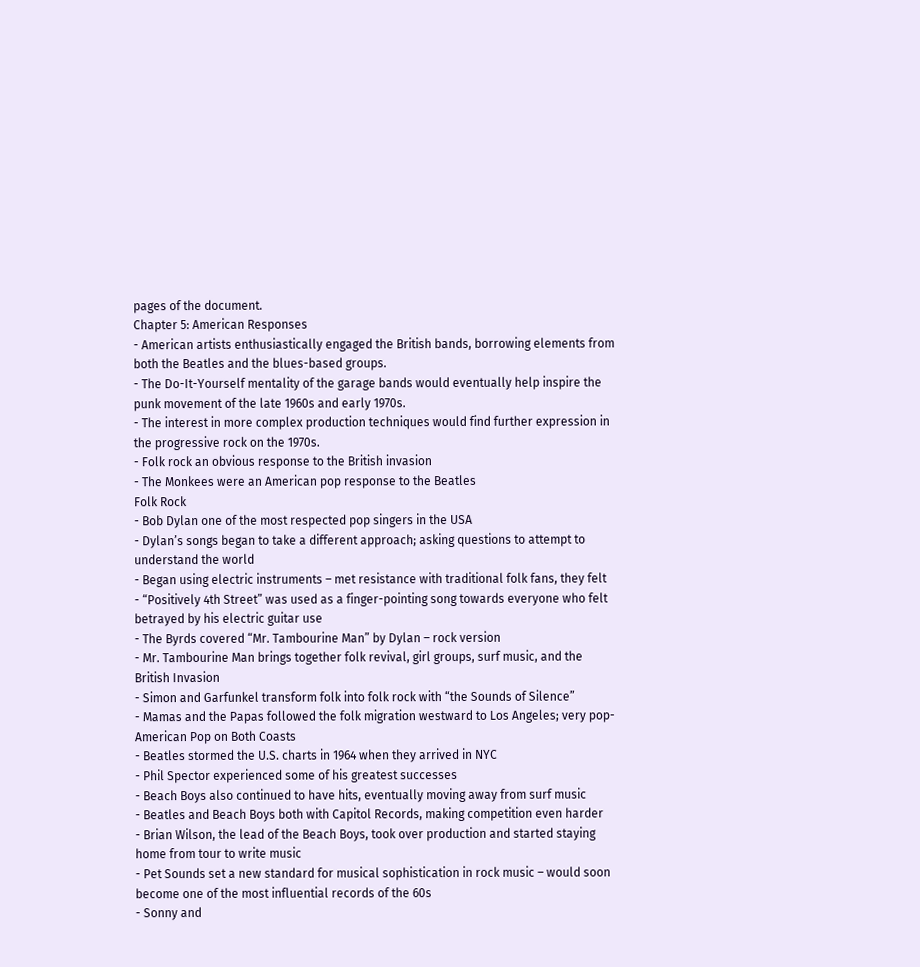pages of the document.
Chapter 5: American Responses
- American artists enthusiastically engaged the British bands, borrowing elements from
both the Beatles and the blues-based groups.
- The Do-It-Yourself mentality of the garage bands would eventually help inspire the
punk movement of the late 1960s and early 1970s.
- The interest in more complex production techniques would find further expression in
the progressive rock on the 1970s.
- Folk rock an obvious response to the British invasion
- The Monkees were an American pop response to the Beatles
Folk Rock
- Bob Dylan one of the most respected pop singers in the USA
- Dylan’s songs began to take a different approach; asking questions to attempt to
understand the world
- Began using electric instruments – met resistance with traditional folk fans, they felt
- “Positively 4th Street” was used as a finger-pointing song towards everyone who felt
betrayed by his electric guitar use
- The Byrds covered “Mr. Tambourine Man” by Dylan – rock version
- Mr. Tambourine Man brings together folk revival, girl groups, surf music, and the
British Invasion
- Simon and Garfunkel transform folk into folk rock with “the Sounds of Silence”
- Mamas and the Papas followed the folk migration westward to Los Angeles; very pop-
American Pop on Both Coasts
- Beatles stormed the U.S. charts in 1964 when they arrived in NYC
- Phil Spector experienced some of his greatest successes
- Beach Boys also continued to have hits, eventually moving away from surf music
- Beatles and Beach Boys both with Capitol Records, making competition even harder
- Brian Wilson, the lead of the Beach Boys, took over production and started staying
home from tour to write music
- Pet Sounds set a new standard for musical sophistication in rock music – would soon
become one of the most influential records of the 60s
- Sonny and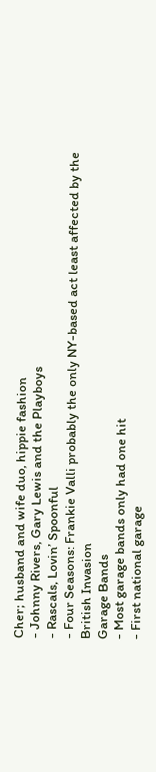Cher; husband and wife duo, hippie fashion
- Johnny Rivers, Gary Lewis and the Playboys
- Rascals, Lovin’ Spoonful
- Four Seasons: Frankie Valli probably the only NY-based act least affected by the
British Invasion
Garage Bands
- Most garage bands only had one hit
- First national garage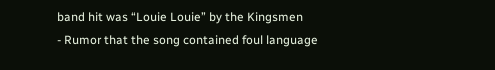band hit was “Louie Louie” by the Kingsmen
- Rumor that the song contained foul language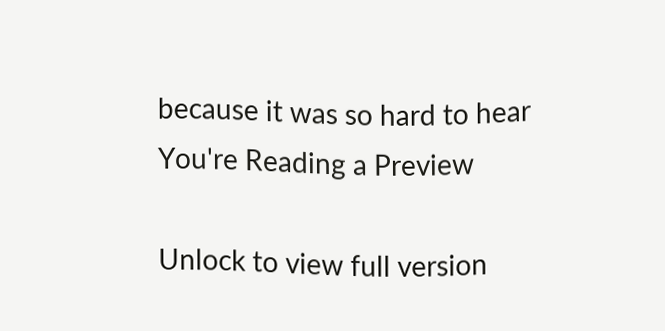because it was so hard to hear
You're Reading a Preview

Unlock to view full version